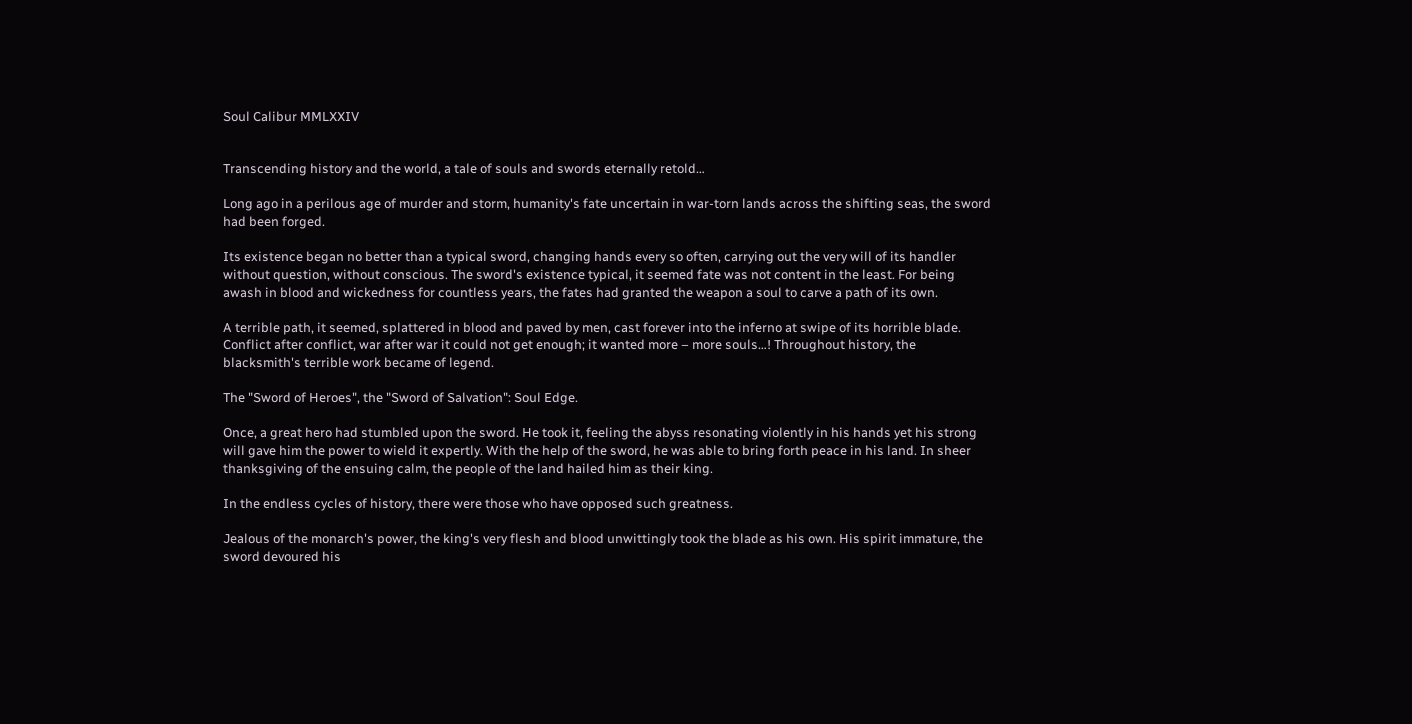Soul Calibur MMLXXIV


Transcending history and the world, a tale of souls and swords eternally retold…

Long ago in a perilous age of murder and storm, humanity's fate uncertain in war-torn lands across the shifting seas, the sword had been forged.

Its existence began no better than a typical sword, changing hands every so often, carrying out the very will of its handler without question, without conscious. The sword's existence typical, it seemed fate was not content in the least. For being awash in blood and wickedness for countless years, the fates had granted the weapon a soul to carve a path of its own.

A terrible path, it seemed, splattered in blood and paved by men, cast forever into the inferno at swipe of its horrible blade. Conflict after conflict, war after war it could not get enough; it wanted more – more souls…! Throughout history, the blacksmith's terrible work became of legend.

The "Sword of Heroes", the "Sword of Salvation": Soul Edge.

Once, a great hero had stumbled upon the sword. He took it, feeling the abyss resonating violently in his hands yet his strong will gave him the power to wield it expertly. With the help of the sword, he was able to bring forth peace in his land. In sheer thanksgiving of the ensuing calm, the people of the land hailed him as their king.

In the endless cycles of history, there were those who have opposed such greatness.

Jealous of the monarch's power, the king's very flesh and blood unwittingly took the blade as his own. His spirit immature, the sword devoured his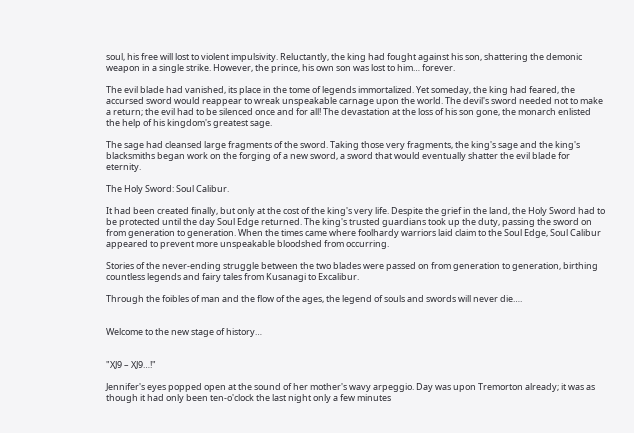soul, his free will lost to violent impulsivity. Reluctantly, the king had fought against his son, shattering the demonic weapon in a single strike. However, the prince, his own son was lost to him… forever.

The evil blade had vanished, its place in the tome of legends immortalized. Yet someday, the king had feared, the accursed sword would reappear to wreak unspeakable carnage upon the world. The devil's sword needed not to make a return; the evil had to be silenced once and for all! The devastation at the loss of his son gone, the monarch enlisted the help of his kingdom's greatest sage.

The sage had cleansed large fragments of the sword. Taking those very fragments, the king's sage and the king's blacksmiths began work on the forging of a new sword, a sword that would eventually shatter the evil blade for eternity.

The Holy Sword: Soul Calibur.

It had been created finally, but only at the cost of the king's very life. Despite the grief in the land, the Holy Sword had to be protected until the day Soul Edge returned. The king's trusted guardians took up the duty, passing the sword on from generation to generation. When the times came where foolhardy warriors laid claim to the Soul Edge, Soul Calibur appeared to prevent more unspeakable bloodshed from occurring.

Stories of the never-ending struggle between the two blades were passed on from generation to generation, birthing countless legends and fairy tales from Kusanagi to Excalibur.

Through the foibles of man and the flow of the ages, the legend of souls and swords will never die….


Welcome to the new stage of history…


"XJ9 – XJ9…!"

Jennifer's eyes popped open at the sound of her mother's wavy arpeggio. Day was upon Tremorton already; it was as though it had only been ten-o'clock the last night only a few minutes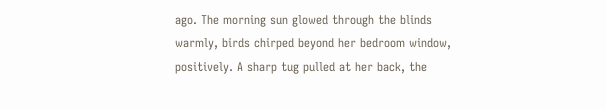ago. The morning sun glowed through the blinds warmly, birds chirped beyond her bedroom window, positively. A sharp tug pulled at her back, the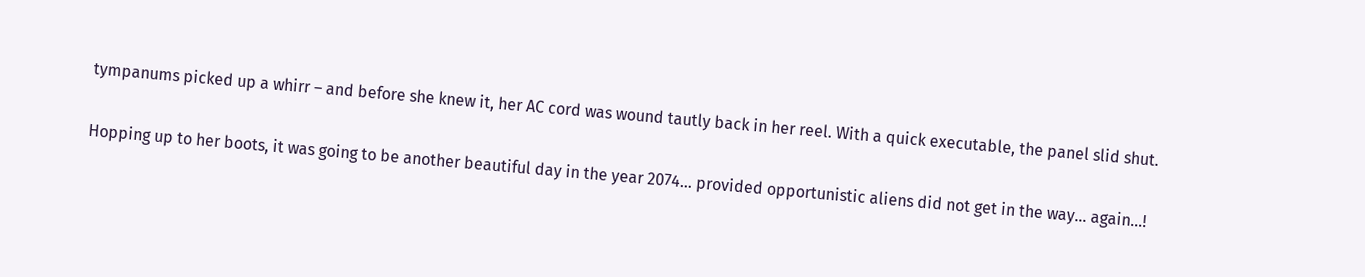tympanums picked up a whirr – and before she knew it, her AC cord was wound tautly back in her reel. With a quick executable, the panel slid shut.

Hopping up to her boots, it was going to be another beautiful day in the year 2074… provided opportunistic aliens did not get in the way… again…!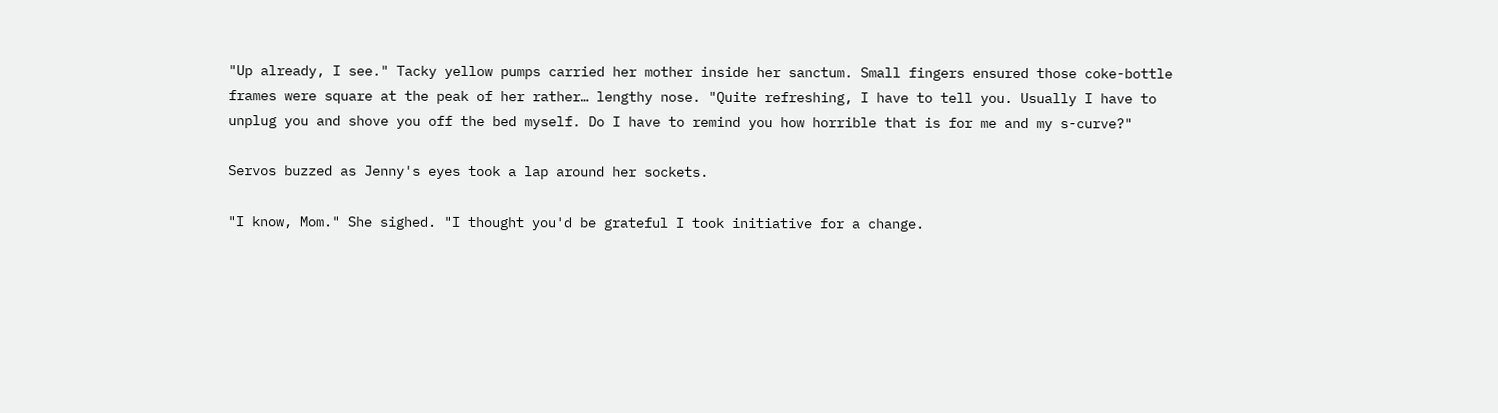"Up already, I see." Tacky yellow pumps carried her mother inside her sanctum. Small fingers ensured those coke-bottle frames were square at the peak of her rather… lengthy nose. "Quite refreshing, I have to tell you. Usually I have to unplug you and shove you off the bed myself. Do I have to remind you how horrible that is for me and my s-curve?"

Servos buzzed as Jenny's eyes took a lap around her sockets.

"I know, Mom." She sighed. "I thought you'd be grateful I took initiative for a change.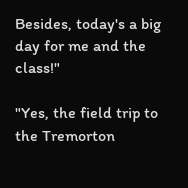Besides, today's a big day for me and the class!"

"Yes, the field trip to the Tremorton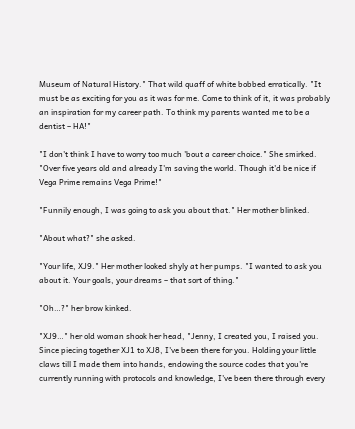Museum of Natural History." That wild quaff of white bobbed erratically. "It must be as exciting for you as it was for me. Come to think of it, it was probably an inspiration for my career path. To think my parents wanted me to be a dentist – HA!"

"I don't think I have to worry too much 'bout a career choice." She smirked. "Over five years old and already I'm saving the world. Though it'd be nice if Vega Prime remains Vega Prime!"

"Funnily enough, I was going to ask you about that." Her mother blinked.

"About what?" she asked.

"Your life, XJ9." Her mother looked shyly at her pumps. "I wanted to ask you about it. Your goals, your dreams – that sort of thing."

"Oh…?" her brow kinked.

"XJ9…" her old woman shook her head, "Jenny, I created you, I raised you. Since piecing together XJ1 to XJ8, I've been there for you. Holding your little claws till I made them into hands, endowing the source codes that you're currently running with protocols and knowledge, I've been there through every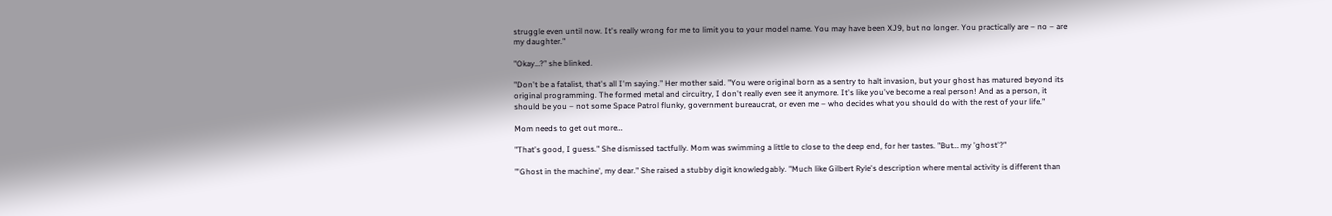struggle even until now. It's really wrong for me to limit you to your model name. You may have been XJ9, but no longer. You practically are – no – are my daughter."

"Okay…?" she blinked.

"Don't be a fatalist, that's all I'm saying." Her mother said. "You were original born as a sentry to halt invasion, but your ghost has matured beyond its original programming. The formed metal and circuitry, I don't really even see it anymore. It's like you've become a real person! And as a person, it should be you – not some Space Patrol flunky, government bureaucrat, or even me – who decides what you should do with the rest of your life."

Mom needs to get out more…

"That's good, I guess." She dismissed tactfully. Mom was swimming a little to close to the deep end, for her tastes. "But… my 'ghost'?"

"'Ghost in the machine', my dear." She raised a stubby digit knowledgably. "Much like Gilbert Ryle's description where mental activity is different than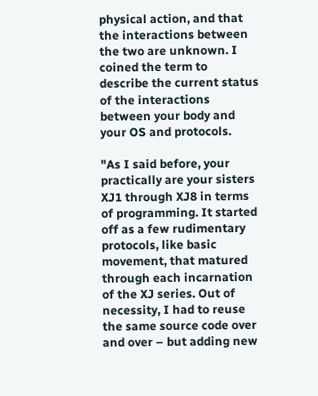physical action, and that the interactions between the two are unknown. I coined the term to describe the current status of the interactions between your body and your OS and protocols.

"As I said before, your practically are your sisters XJ1 through XJ8 in terms of programming. It started off as a few rudimentary protocols, like basic movement, that matured through each incarnation of the XJ series. Out of necessity, I had to reuse the same source code over and over – but adding new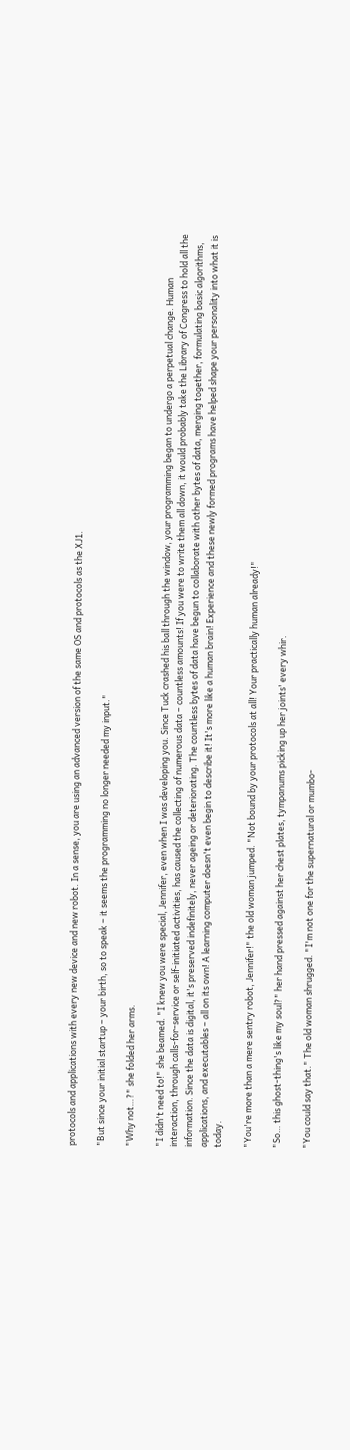protocols and applications with every new device and new robot. In a sense, you are using an advanced version of the same OS and protocols as the XJ1.

"But since your initial startup – your birth, so to speak – it seems the programming no longer needed my input."

"Why not…?" she folded her arms.

"I didn't need to!" she beamed. "I knew you were special, Jennifer, even when I was developing you. Since Tuck crashed his ball through the window, your programming began to undergo a perpetual change. Human interaction, through calls-for-service or self-initiated activities, has caused the collecting of numerous data – countless amounts! If you were to write them all down, it would probably take the Library of Congress to hold all the information. Since the data is digital, it's preserved indefinitely, never ageing or deteriorating. The countless bytes of data have begun to collaborate with other bytes of data, merging together, formulating basic algorithms, applications, and executables – all on its own! A learning computer doesn't even begin to describe it! It's more like a human brain! Experience and these newly formed programs have helped shape your personality into what it is today.

"You're more than a mere sentry robot, Jennifer!" the old woman jumped. "Not bound by your protocols at all! Your practically human already!"

"So… this ghost-thing's like my soul?" her hand pressed against her chest plates, tympanums picking up her joints' every whir.

"You could say that." The old woman shrugged. "I'm not one for the supernatural or mumbo-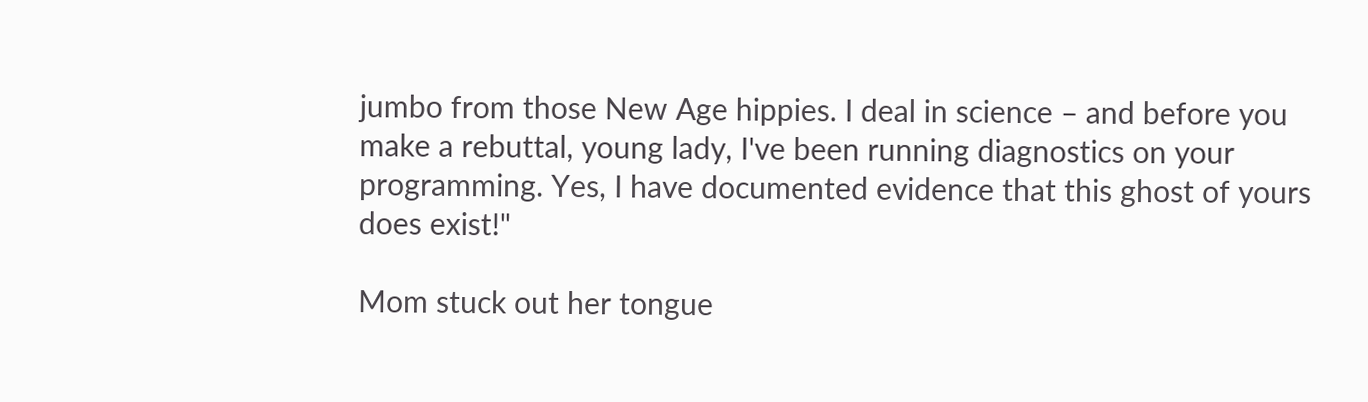jumbo from those New Age hippies. I deal in science – and before you make a rebuttal, young lady, I've been running diagnostics on your programming. Yes, I have documented evidence that this ghost of yours does exist!"

Mom stuck out her tongue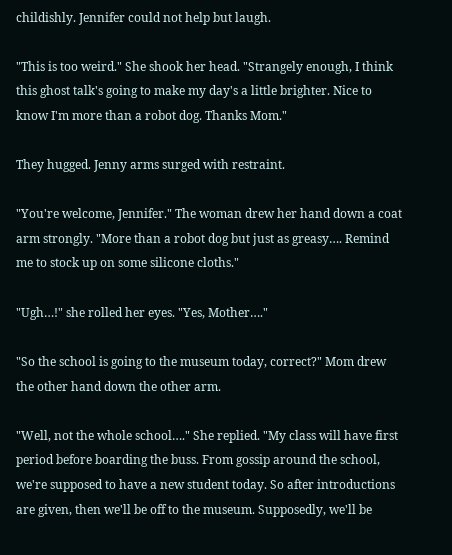childishly. Jennifer could not help but laugh.

"This is too weird." She shook her head. "Strangely enough, I think this ghost talk's going to make my day's a little brighter. Nice to know I'm more than a robot dog. Thanks Mom."

They hugged. Jenny arms surged with restraint.

"You're welcome, Jennifer." The woman drew her hand down a coat arm strongly. "More than a robot dog but just as greasy…. Remind me to stock up on some silicone cloths."

"Ugh…!" she rolled her eyes. "Yes, Mother…."

"So the school is going to the museum today, correct?" Mom drew the other hand down the other arm.

"Well, not the whole school…." She replied. "My class will have first period before boarding the buss. From gossip around the school, we're supposed to have a new student today. So after introductions are given, then we'll be off to the museum. Supposedly, we'll be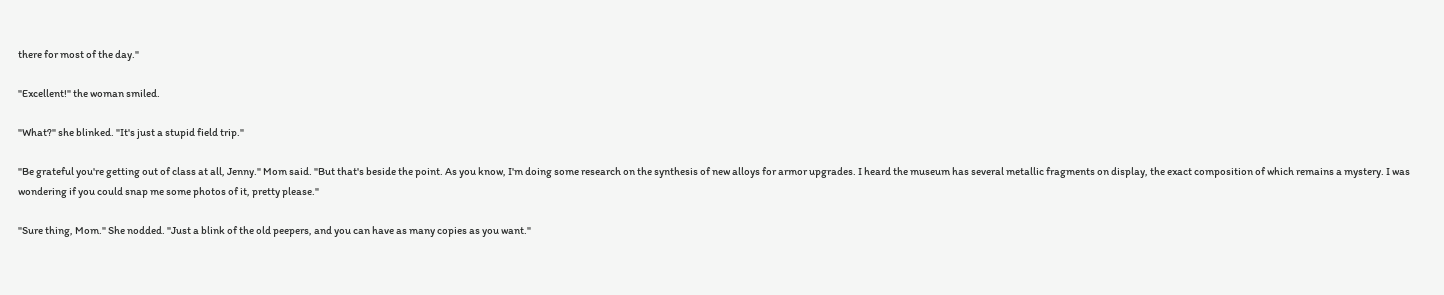there for most of the day."

"Excellent!" the woman smiled.

"What?" she blinked. "It's just a stupid field trip."

"Be grateful you're getting out of class at all, Jenny." Mom said. "But that's beside the point. As you know, I'm doing some research on the synthesis of new alloys for armor upgrades. I heard the museum has several metallic fragments on display, the exact composition of which remains a mystery. I was wondering if you could snap me some photos of it, pretty please."

"Sure thing, Mom." She nodded. "Just a blink of the old peepers, and you can have as many copies as you want."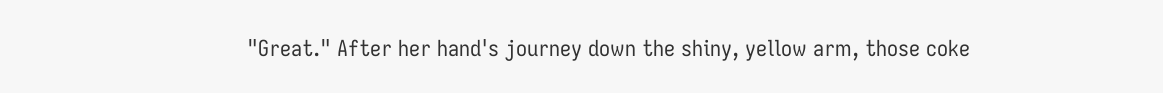"Great." After her hand's journey down the shiny, yellow arm, those coke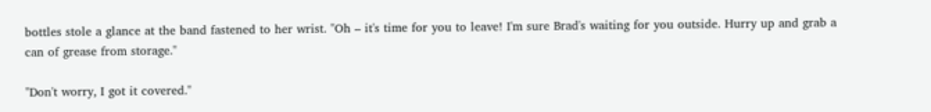bottles stole a glance at the band fastened to her wrist. "Oh – it's time for you to leave! I'm sure Brad's waiting for you outside. Hurry up and grab a can of grease from storage."

"Don't worry, I got it covered."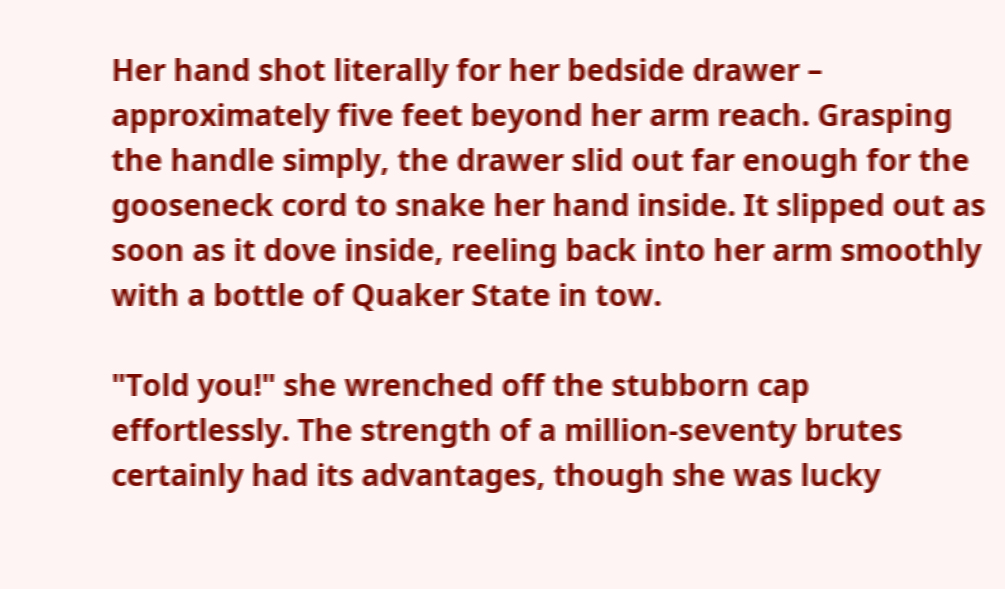Her hand shot literally for her bedside drawer – approximately five feet beyond her arm reach. Grasping the handle simply, the drawer slid out far enough for the gooseneck cord to snake her hand inside. It slipped out as soon as it dove inside, reeling back into her arm smoothly with a bottle of Quaker State in tow.

"Told you!" she wrenched off the stubborn cap effortlessly. The strength of a million-seventy brutes certainly had its advantages, though she was lucky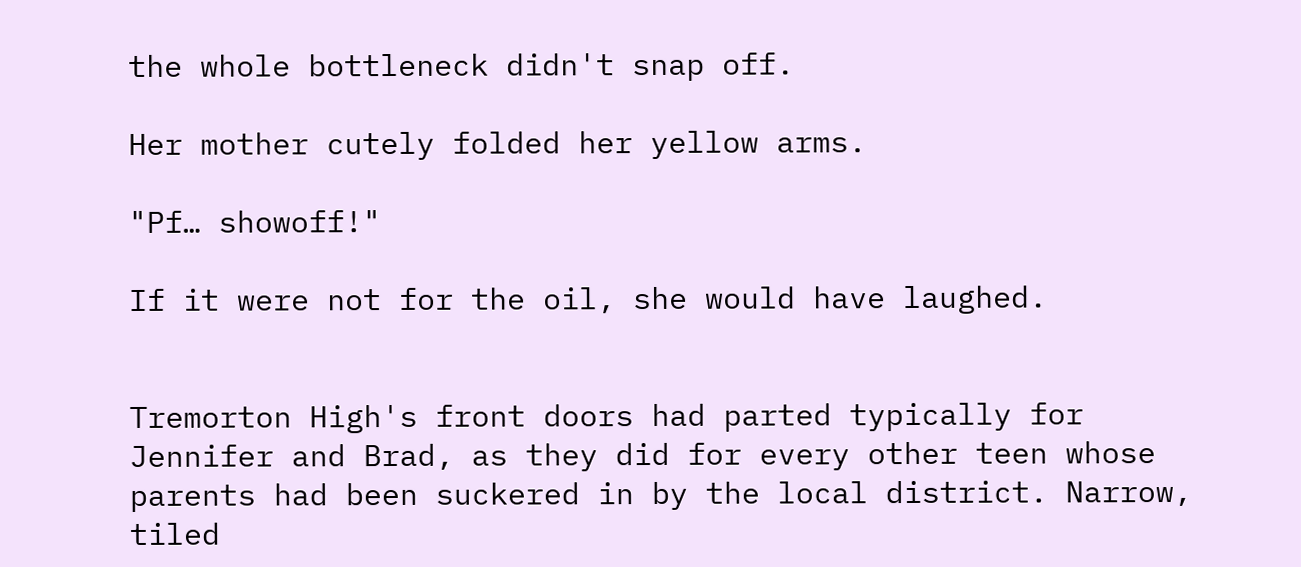the whole bottleneck didn't snap off.

Her mother cutely folded her yellow arms.

"Pf… showoff!"

If it were not for the oil, she would have laughed.


Tremorton High's front doors had parted typically for Jennifer and Brad, as they did for every other teen whose parents had been suckered in by the local district. Narrow, tiled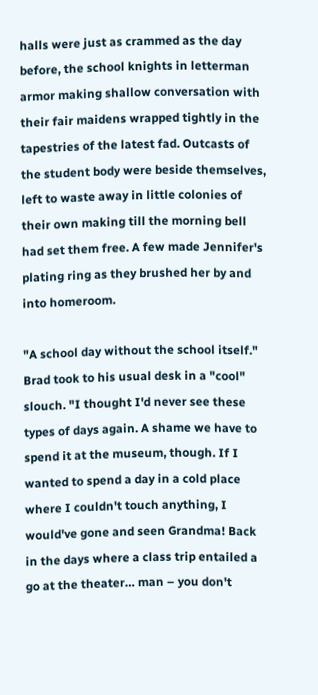halls were just as crammed as the day before, the school knights in letterman armor making shallow conversation with their fair maidens wrapped tightly in the tapestries of the latest fad. Outcasts of the student body were beside themselves, left to waste away in little colonies of their own making till the morning bell had set them free. A few made Jennifer's plating ring as they brushed her by and into homeroom.

"A school day without the school itself." Brad took to his usual desk in a "cool" slouch. "I thought I'd never see these types of days again. A shame we have to spend it at the museum, though. If I wanted to spend a day in a cold place where I couldn't touch anything, I would've gone and seen Grandma! Back in the days where a class trip entailed a go at the theater… man – you don't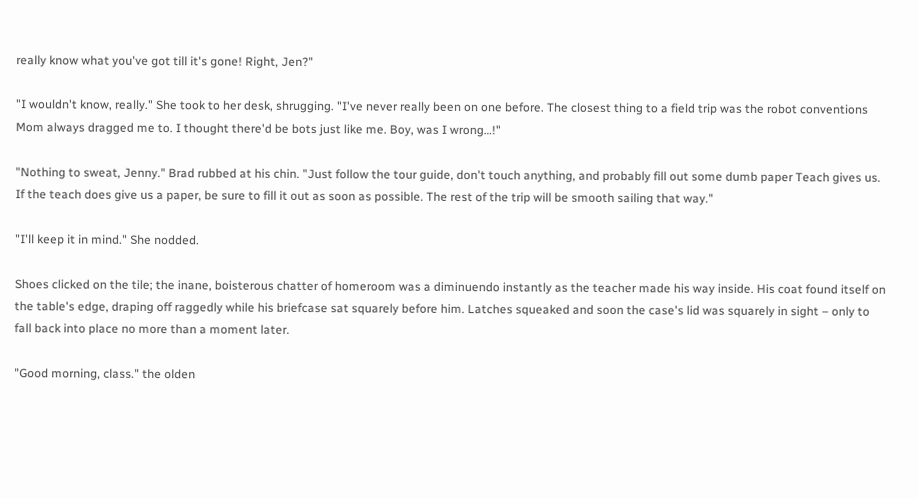really know what you've got till it's gone! Right, Jen?"

"I wouldn't know, really." She took to her desk, shrugging. "I've never really been on one before. The closest thing to a field trip was the robot conventions Mom always dragged me to. I thought there'd be bots just like me. Boy, was I wrong…!"

"Nothing to sweat, Jenny." Brad rubbed at his chin. "Just follow the tour guide, don't touch anything, and probably fill out some dumb paper Teach gives us. If the teach does give us a paper, be sure to fill it out as soon as possible. The rest of the trip will be smooth sailing that way."

"I'll keep it in mind." She nodded.

Shoes clicked on the tile; the inane, boisterous chatter of homeroom was a diminuendo instantly as the teacher made his way inside. His coat found itself on the table's edge, draping off raggedly while his briefcase sat squarely before him. Latches squeaked and soon the case's lid was squarely in sight – only to fall back into place no more than a moment later.

"Good morning, class." the olden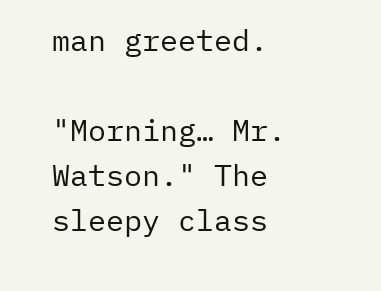man greeted.

"Morning… Mr. Watson." The sleepy class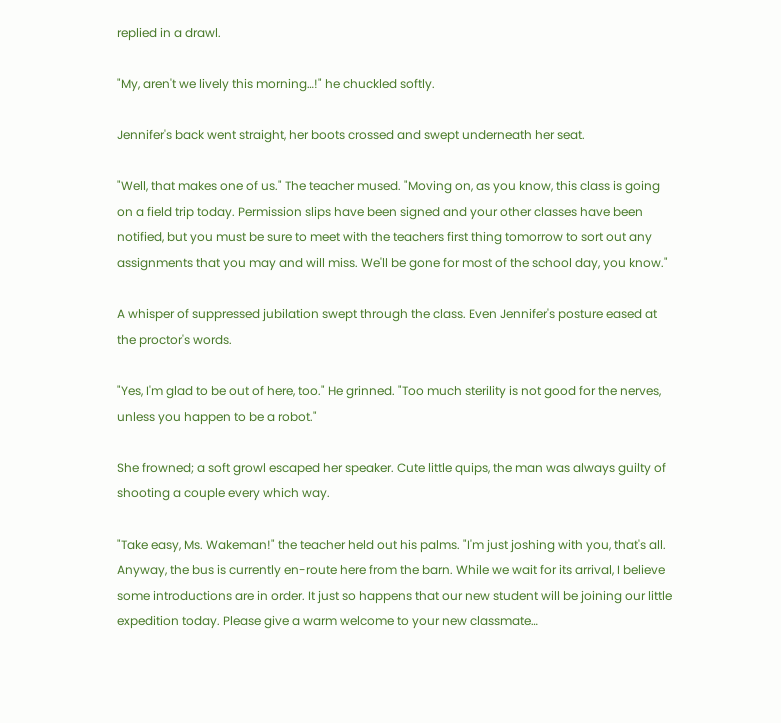replied in a drawl.

"My, aren't we lively this morning…!" he chuckled softly.

Jennifer's back went straight, her boots crossed and swept underneath her seat.

"Well, that makes one of us." The teacher mused. "Moving on, as you know, this class is going on a field trip today. Permission slips have been signed and your other classes have been notified, but you must be sure to meet with the teachers first thing tomorrow to sort out any assignments that you may and will miss. We'll be gone for most of the school day, you know."

A whisper of suppressed jubilation swept through the class. Even Jennifer's posture eased at the proctor's words.

"Yes, I'm glad to be out of here, too." He grinned. "Too much sterility is not good for the nerves, unless you happen to be a robot."

She frowned; a soft growl escaped her speaker. Cute little quips, the man was always guilty of shooting a couple every which way.

"Take easy, Ms. Wakeman!" the teacher held out his palms. "I'm just joshing with you, that's all. Anyway, the bus is currently en-route here from the barn. While we wait for its arrival, I believe some introductions are in order. It just so happens that our new student will be joining our little expedition today. Please give a warm welcome to your new classmate…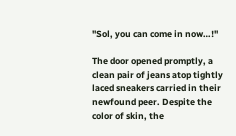"Sol, you can come in now…!"

The door opened promptly, a clean pair of jeans atop tightly laced sneakers carried in their newfound peer. Despite the color of skin, the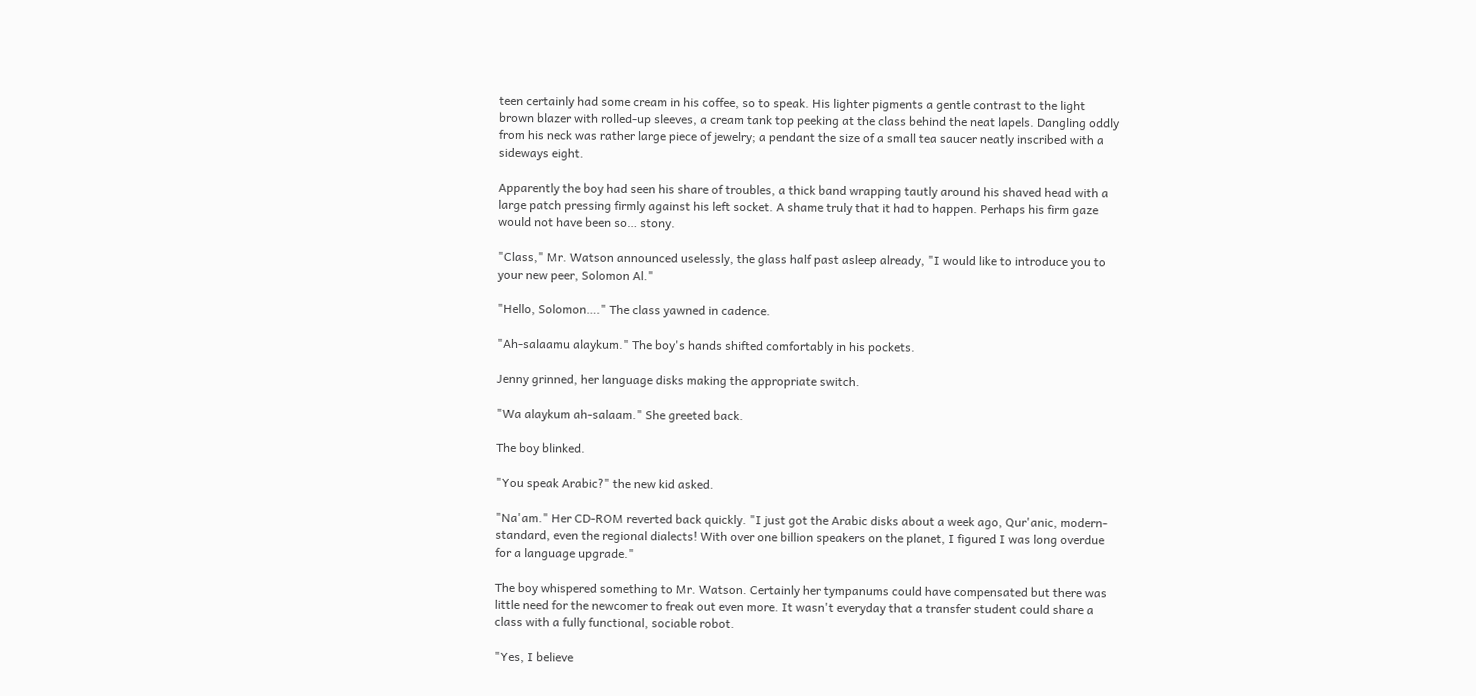teen certainly had some cream in his coffee, so to speak. His lighter pigments a gentle contrast to the light brown blazer with rolled-up sleeves, a cream tank top peeking at the class behind the neat lapels. Dangling oddly from his neck was rather large piece of jewelry; a pendant the size of a small tea saucer neatly inscribed with a sideways eight.

Apparently the boy had seen his share of troubles, a thick band wrapping tautly around his shaved head with a large patch pressing firmly against his left socket. A shame truly that it had to happen. Perhaps his firm gaze would not have been so… stony.

"Class," Mr. Watson announced uselessly, the glass half past asleep already, "I would like to introduce you to your new peer, Solomon Al."

"Hello, Solomon…." The class yawned in cadence.

"Ah-salaamu alaykum." The boy's hands shifted comfortably in his pockets.

Jenny grinned, her language disks making the appropriate switch.

"Wa alaykum ah-salaam." She greeted back.

The boy blinked.

"You speak Arabic?" the new kid asked.

"Na'am." Her CD-ROM reverted back quickly. "I just got the Arabic disks about a week ago, Qur'anic, modern-standard, even the regional dialects! With over one billion speakers on the planet, I figured I was long overdue for a language upgrade."

The boy whispered something to Mr. Watson. Certainly her tympanums could have compensated but there was little need for the newcomer to freak out even more. It wasn't everyday that a transfer student could share a class with a fully functional, sociable robot.

"Yes, I believe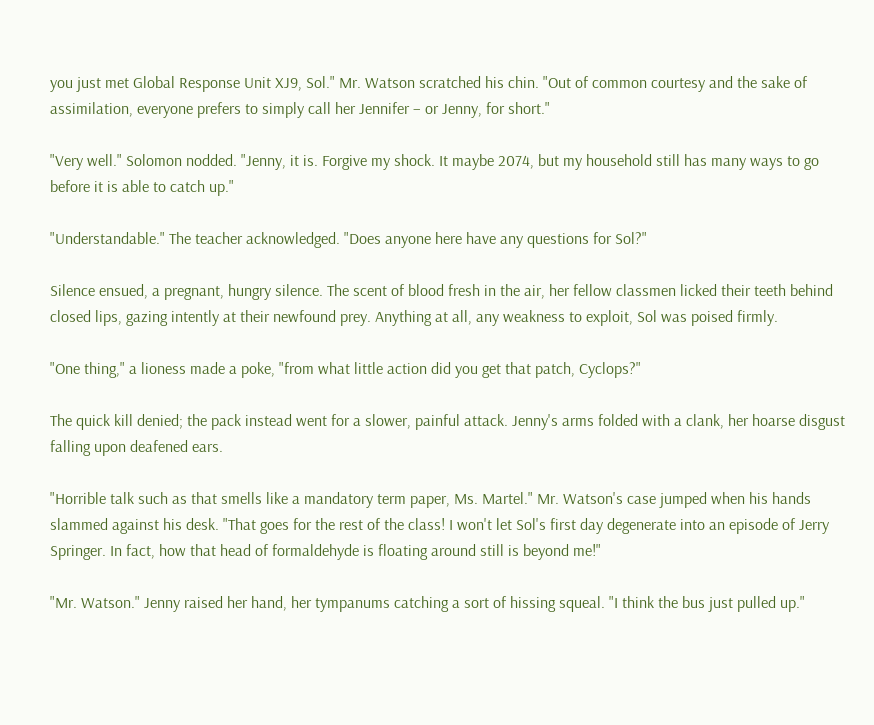you just met Global Response Unit XJ9, Sol." Mr. Watson scratched his chin. "Out of common courtesy and the sake of assimilation, everyone prefers to simply call her Jennifer – or Jenny, for short."

"Very well." Solomon nodded. "Jenny, it is. Forgive my shock. It maybe 2074, but my household still has many ways to go before it is able to catch up."

"Understandable." The teacher acknowledged. "Does anyone here have any questions for Sol?"

Silence ensued, a pregnant, hungry silence. The scent of blood fresh in the air, her fellow classmen licked their teeth behind closed lips, gazing intently at their newfound prey. Anything at all, any weakness to exploit, Sol was poised firmly.

"One thing," a lioness made a poke, "from what little action did you get that patch, Cyclops?"

The quick kill denied; the pack instead went for a slower, painful attack. Jenny's arms folded with a clank, her hoarse disgust falling upon deafened ears.

"Horrible talk such as that smells like a mandatory term paper, Ms. Martel." Mr. Watson's case jumped when his hands slammed against his desk. "That goes for the rest of the class! I won't let Sol's first day degenerate into an episode of Jerry Springer. In fact, how that head of formaldehyde is floating around still is beyond me!"

"Mr. Watson." Jenny raised her hand, her tympanums catching a sort of hissing squeal. "I think the bus just pulled up."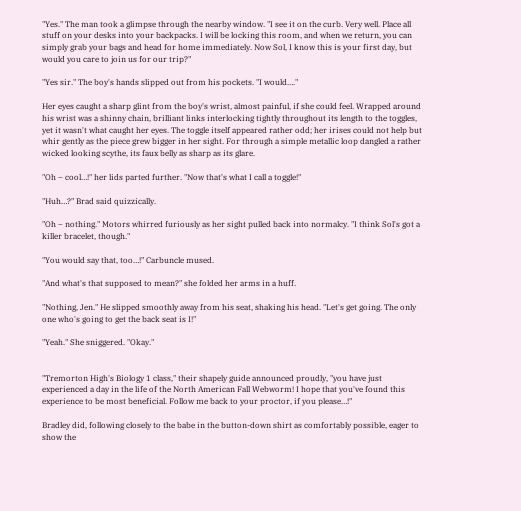"Yes." The man took a glimpse through the nearby window. "I see it on the curb. Very well. Place all stuff on your desks into your backpacks. I will be locking this room, and when we return, you can simply grab your bags and head for home immediately. Now Sol, I know this is your first day, but would you care to join us for our trip?"

"Yes sir." The boy's hands slipped out from his pockets. "I would…."

Her eyes caught a sharp glint from the boy's wrist, almost painful, if she could feel. Wrapped around his wrist was a shinny chain, brilliant links interlocking tightly throughout its length to the toggles, yet it wasn't what caught her eyes. The toggle itself appeared rather odd; her irises could not help but whir gently as the piece grew bigger in her sight. For through a simple metallic loop dangled a rather wicked looking scythe, its faux belly as sharp as its glare.

"Oh – cool…!" her lids parted further. "Now that's what I call a toggle!"

"Huh…?" Brad said quizzically.

"Oh – nothing." Motors whirred furiously as her sight pulled back into normalcy. "I think Sol's got a killer bracelet, though."

"You would say that, too…!" Carbuncle mused.

"And what's that supposed to mean?" she folded her arms in a huff.

"Nothing, Jen." He slipped smoothly away from his seat, shaking his head. "Let's get going. The only one who's going to get the back seat is I!"

"Yeah." She sniggered. "Okay."


"Tremorton High's Biology 1 class," their shapely guide announced proudly, "you have just experienced a day in the life of the North American Fall Webworm! I hope that you've found this experience to be most beneficial. Follow me back to your proctor, if you please…!"

Bradley did, following closely to the babe in the button-down shirt as comfortably possible, eager to show the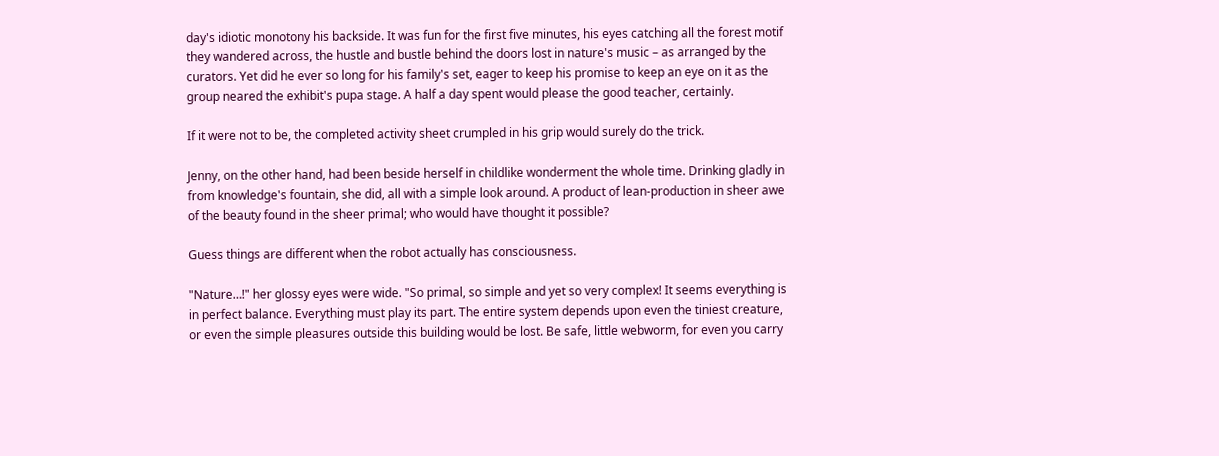day's idiotic monotony his backside. It was fun for the first five minutes, his eyes catching all the forest motif they wandered across, the hustle and bustle behind the doors lost in nature's music – as arranged by the curators. Yet did he ever so long for his family's set, eager to keep his promise to keep an eye on it as the group neared the exhibit's pupa stage. A half a day spent would please the good teacher, certainly.

If it were not to be, the completed activity sheet crumpled in his grip would surely do the trick.

Jenny, on the other hand, had been beside herself in childlike wonderment the whole time. Drinking gladly in from knowledge's fountain, she did, all with a simple look around. A product of lean-production in sheer awe of the beauty found in the sheer primal; who would have thought it possible?

Guess things are different when the robot actually has consciousness.

"Nature…!" her glossy eyes were wide. "So primal, so simple and yet so very complex! It seems everything is in perfect balance. Everything must play its part. The entire system depends upon even the tiniest creature, or even the simple pleasures outside this building would be lost. Be safe, little webworm, for even you carry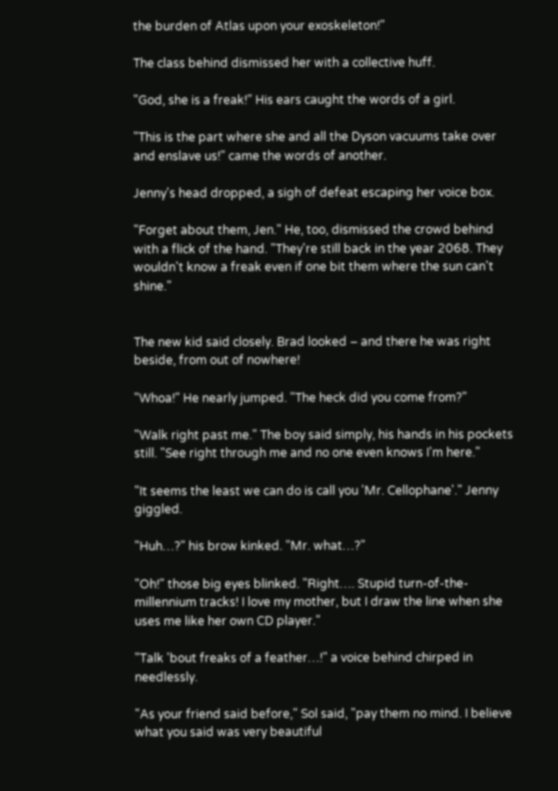the burden of Atlas upon your exoskeleton!"

The class behind dismissed her with a collective huff.

"God, she is a freak!" His ears caught the words of a girl.

"This is the part where she and all the Dyson vacuums take over and enslave us!" came the words of another.

Jenny's head dropped, a sigh of defeat escaping her voice box.

"Forget about them, Jen." He, too, dismissed the crowd behind with a flick of the hand. "They're still back in the year 2068. They wouldn't know a freak even if one bit them where the sun can't shine."


The new kid said closely. Brad looked – and there he was right beside, from out of nowhere!

"Whoa!" He nearly jumped. "The heck did you come from?"

"Walk right past me." The boy said simply, his hands in his pockets still. "See right through me and no one even knows I'm here."

"It seems the least we can do is call you 'Mr. Cellophane'." Jenny giggled.

"Huh…?" his brow kinked. "Mr. what…?"

"Oh!" those big eyes blinked. "Right…. Stupid turn-of-the-millennium tracks! I love my mother, but I draw the line when she uses me like her own CD player."

"Talk 'bout freaks of a feather…!" a voice behind chirped in needlessly.

"As your friend said before," Sol said, "pay them no mind. I believe what you said was very beautiful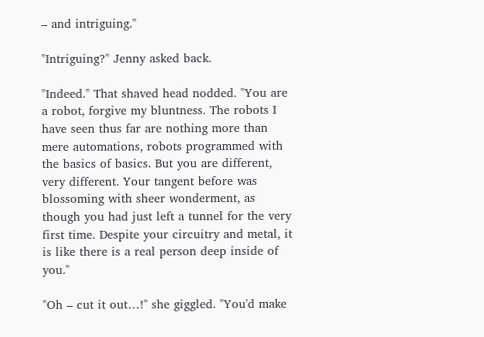– and intriguing."

"Intriguing?" Jenny asked back.

"Indeed." That shaved head nodded. "You are a robot, forgive my bluntness. The robots I have seen thus far are nothing more than mere automations, robots programmed with the basics of basics. But you are different, very different. Your tangent before was blossoming with sheer wonderment, as though you had just left a tunnel for the very first time. Despite your circuitry and metal, it is like there is a real person deep inside of you."

"Oh – cut it out…!" she giggled. "You'd make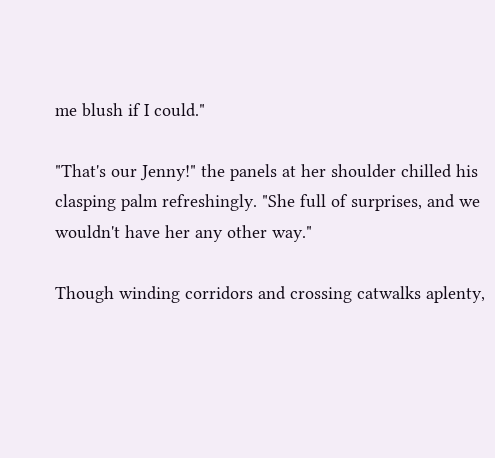me blush if I could."

"That's our Jenny!" the panels at her shoulder chilled his clasping palm refreshingly. "She full of surprises, and we wouldn't have her any other way."

Though winding corridors and crossing catwalks aplenty,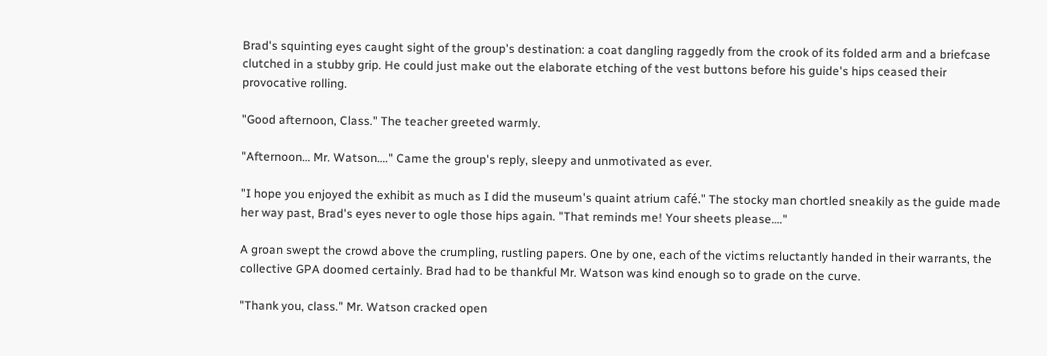Brad's squinting eyes caught sight of the group's destination: a coat dangling raggedly from the crook of its folded arm and a briefcase clutched in a stubby grip. He could just make out the elaborate etching of the vest buttons before his guide's hips ceased their provocative rolling.

"Good afternoon, Class." The teacher greeted warmly.

"Afternoon… Mr. Watson…." Came the group's reply, sleepy and unmotivated as ever.

"I hope you enjoyed the exhibit as much as I did the museum's quaint atrium café." The stocky man chortled sneakily as the guide made her way past, Brad's eyes never to ogle those hips again. "That reminds me! Your sheets please…."

A groan swept the crowd above the crumpling, rustling papers. One by one, each of the victims reluctantly handed in their warrants, the collective GPA doomed certainly. Brad had to be thankful Mr. Watson was kind enough so to grade on the curve.

"Thank you, class." Mr. Watson cracked open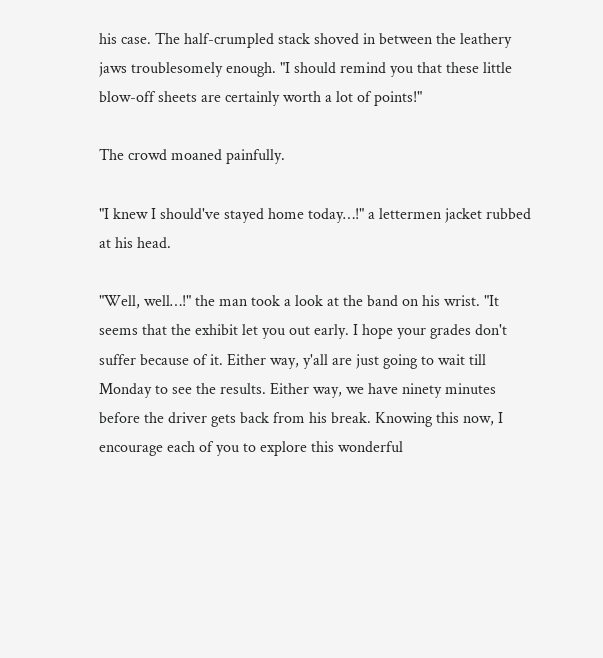his case. The half-crumpled stack shoved in between the leathery jaws troublesomely enough. "I should remind you that these little blow-off sheets are certainly worth a lot of points!"

The crowd moaned painfully.

"I knew I should've stayed home today…!" a lettermen jacket rubbed at his head.

"Well, well…!" the man took a look at the band on his wrist. "It seems that the exhibit let you out early. I hope your grades don't suffer because of it. Either way, y'all are just going to wait till Monday to see the results. Either way, we have ninety minutes before the driver gets back from his break. Knowing this now, I encourage each of you to explore this wonderful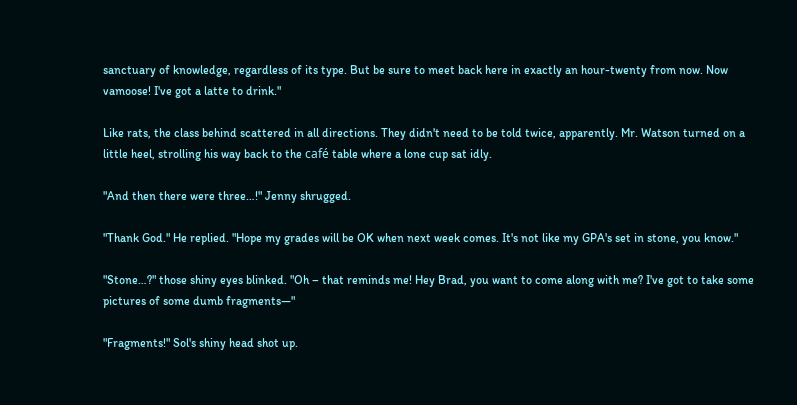sanctuary of knowledge, regardless of its type. But be sure to meet back here in exactly an hour-twenty from now. Now vamoose! I've got a latte to drink."

Like rats, the class behind scattered in all directions. They didn't need to be told twice, apparently. Mr. Watson turned on a little heel, strolling his way back to the café table where a lone cup sat idly.

"And then there were three…!" Jenny shrugged.

"Thank God." He replied. "Hope my grades will be OK when next week comes. It's not like my GPA's set in stone, you know."

"Stone…?" those shiny eyes blinked. "Oh – that reminds me! Hey Brad, you want to come along with me? I've got to take some pictures of some dumb fragments—"

"Fragments!" Sol's shiny head shot up.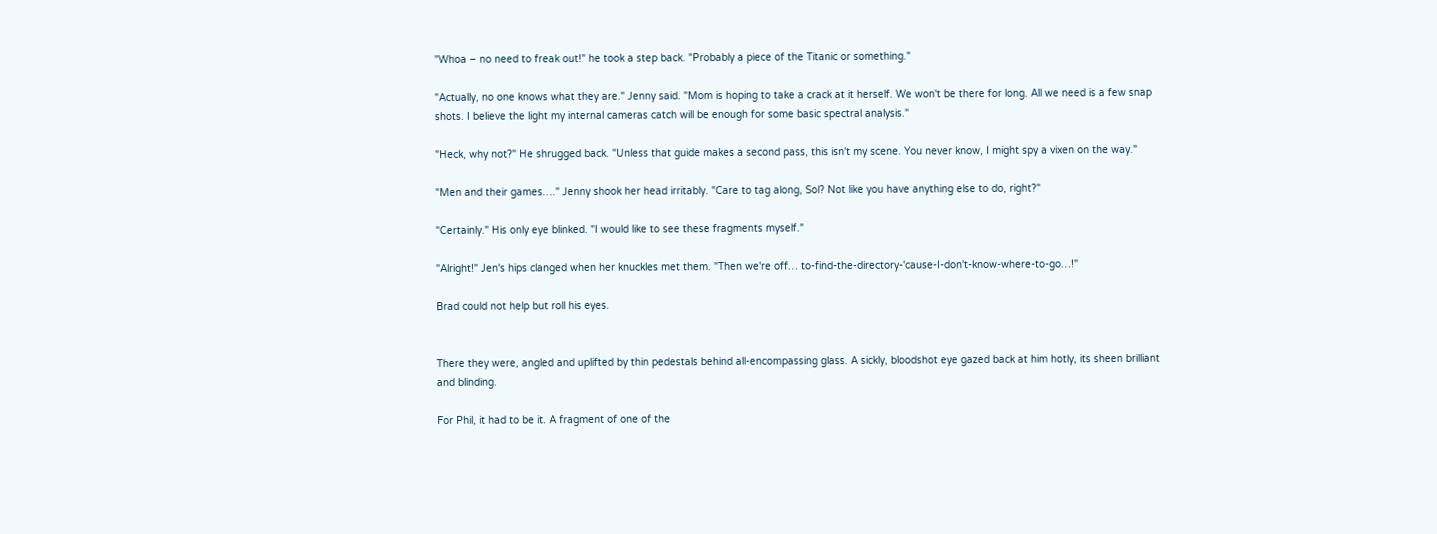"Whoa – no need to freak out!" he took a step back. "Probably a piece of the Titanic or something."

"Actually, no one knows what they are." Jenny said. "Mom is hoping to take a crack at it herself. We won't be there for long. All we need is a few snap shots. I believe the light my internal cameras catch will be enough for some basic spectral analysis."

"Heck, why not?" He shrugged back. "Unless that guide makes a second pass, this isn't my scene. You never know, I might spy a vixen on the way."

"Men and their games…." Jenny shook her head irritably. "Care to tag along, Sol? Not like you have anything else to do, right?"

"Certainly." His only eye blinked. "I would like to see these fragments myself."

"Alright!" Jen's hips clanged when her knuckles met them. "Then we're off… to-find-the-directory-'cause-I-don't-know-where-to-go…!"

Brad could not help but roll his eyes.


There they were, angled and uplifted by thin pedestals behind all-encompassing glass. A sickly, bloodshot eye gazed back at him hotly, its sheen brilliant and blinding.

For Phil, it had to be it. A fragment of one of the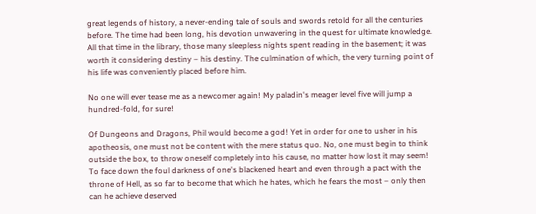great legends of history, a never-ending tale of souls and swords retold for all the centuries before. The time had been long, his devotion unwavering in the quest for ultimate knowledge. All that time in the library, those many sleepless nights spent reading in the basement; it was worth it considering destiny – his destiny. The culmination of which, the very turning point of his life was conveniently placed before him.

No one will ever tease me as a newcomer again! My paladin's meager level five will jump a hundred-fold, for sure!

Of Dungeons and Dragons, Phil would become a god! Yet in order for one to usher in his apotheosis, one must not be content with the mere status quo. No, one must begin to think outside the box, to throw oneself completely into his cause, no matter how lost it may seem! To face down the foul darkness of one's blackened heart and even through a pact with the throne of Hell, as so far to become that which he hates, which he fears the most – only then can he achieve deserved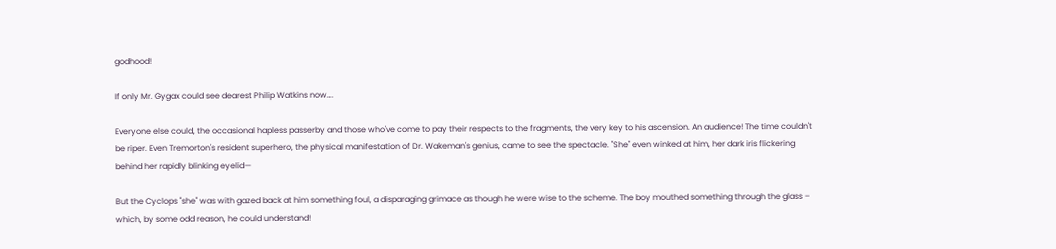godhood!

If only Mr. Gygax could see dearest Philip Watkins now….

Everyone else could, the occasional hapless passerby and those who've come to pay their respects to the fragments, the very key to his ascension. An audience! The time couldn't be riper. Even Tremorton's resident superhero, the physical manifestation of Dr. Wakeman's genius, came to see the spectacle. "She" even winked at him, her dark iris flickering behind her rapidly blinking eyelid—

But the Cyclops "she" was with gazed back at him something foul, a disparaging grimace as though he were wise to the scheme. The boy mouthed something through the glass – which, by some odd reason, he could understand!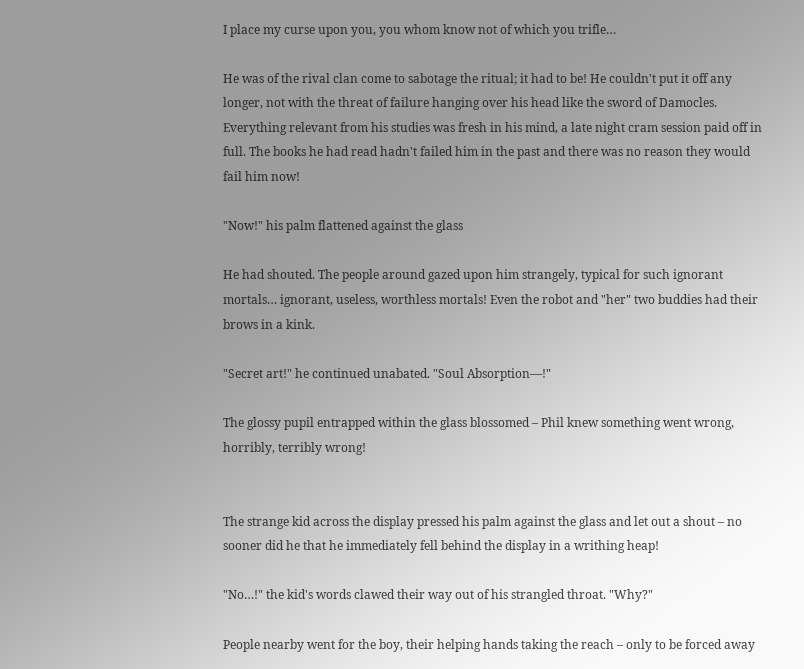I place my curse upon you, you whom know not of which you trifle…

He was of the rival clan come to sabotage the ritual; it had to be! He couldn't put it off any longer, not with the threat of failure hanging over his head like the sword of Damocles. Everything relevant from his studies was fresh in his mind, a late night cram session paid off in full. The books he had read hadn't failed him in the past and there was no reason they would fail him now!

"Now!" his palm flattened against the glass

He had shouted. The people around gazed upon him strangely, typical for such ignorant mortals… ignorant, useless, worthless mortals! Even the robot and "her" two buddies had their brows in a kink.

"Secret art!" he continued unabated. "Soul Absorption—!"

The glossy pupil entrapped within the glass blossomed – Phil knew something went wrong, horribly, terribly wrong!


The strange kid across the display pressed his palm against the glass and let out a shout – no sooner did he that he immediately fell behind the display in a writhing heap!

"No…!" the kid's words clawed their way out of his strangled throat. "Why?"

People nearby went for the boy, their helping hands taking the reach – only to be forced away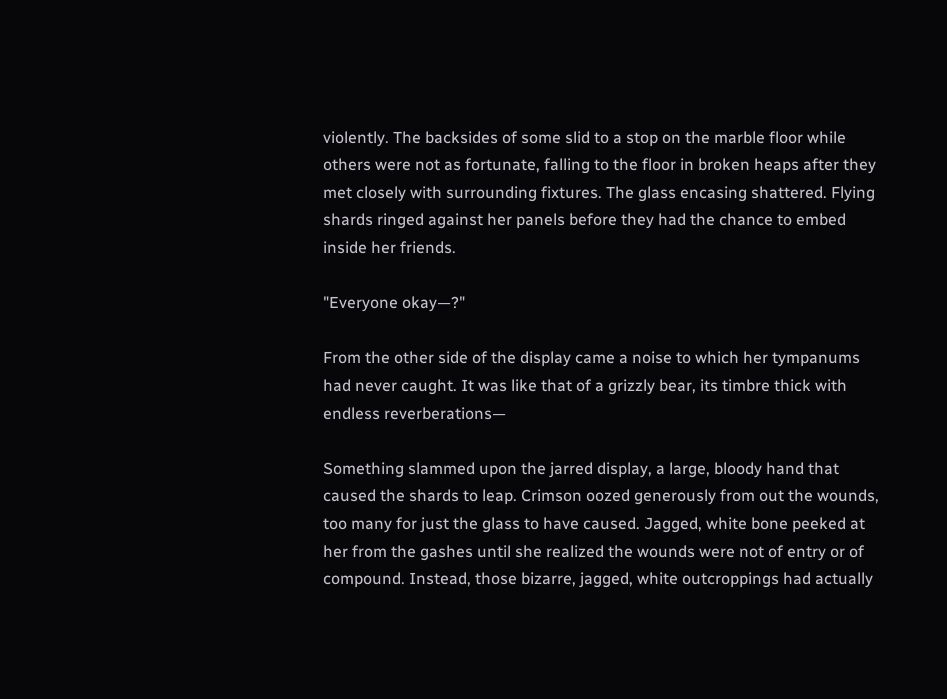violently. The backsides of some slid to a stop on the marble floor while others were not as fortunate, falling to the floor in broken heaps after they met closely with surrounding fixtures. The glass encasing shattered. Flying shards ringed against her panels before they had the chance to embed inside her friends.

"Everyone okay—?"

From the other side of the display came a noise to which her tympanums had never caught. It was like that of a grizzly bear, its timbre thick with endless reverberations—

Something slammed upon the jarred display, a large, bloody hand that caused the shards to leap. Crimson oozed generously from out the wounds, too many for just the glass to have caused. Jagged, white bone peeked at her from the gashes until she realized the wounds were not of entry or of compound. Instead, those bizarre, jagged, white outcroppings had actually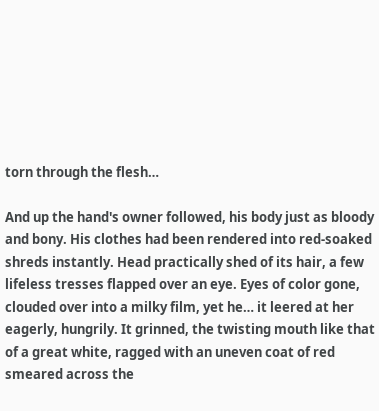torn through the flesh…

And up the hand's owner followed, his body just as bloody and bony. His clothes had been rendered into red-soaked shreds instantly. Head practically shed of its hair, a few lifeless tresses flapped over an eye. Eyes of color gone, clouded over into a milky film, yet he… it leered at her eagerly, hungrily. It grinned, the twisting mouth like that of a great white, ragged with an uneven coat of red smeared across the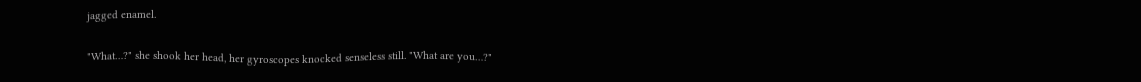jagged enamel.

"What…?" she shook her head, her gyroscopes knocked senseless still. "What are you…?"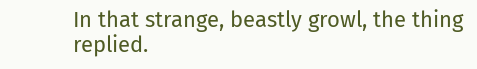In that strange, beastly growl, the thing replied.